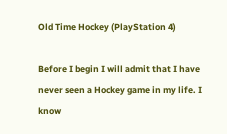Old Time Hockey (PlayStation 4)

Before I begin I will admit that I have never seen a Hockey game in my life. I know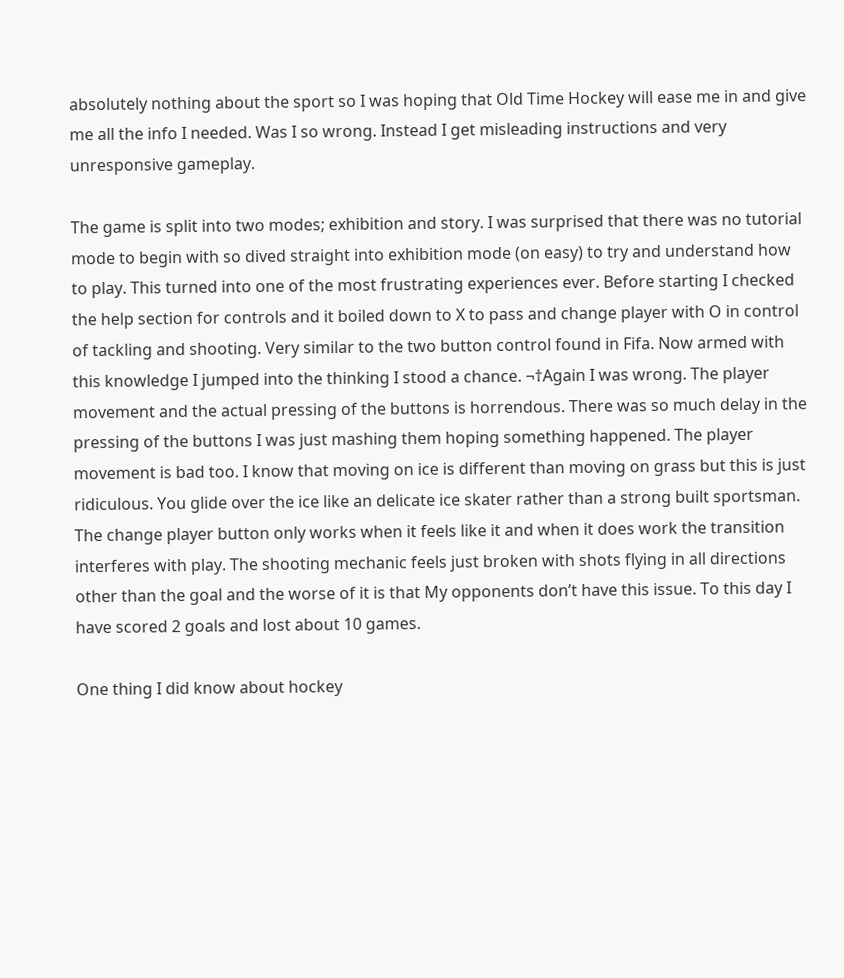absolutely nothing about the sport so I was hoping that Old Time Hockey will ease me in and give me all the info I needed. Was I so wrong. Instead I get misleading instructions and very unresponsive gameplay.

The game is split into two modes; exhibition and story. I was surprised that there was no tutorial mode to begin with so dived straight into exhibition mode (on easy) to try and understand how to play. This turned into one of the most frustrating experiences ever. Before starting I checked the help section for controls and it boiled down to X to pass and change player with O in control of tackling and shooting. Very similar to the two button control found in Fifa. Now armed with this knowledge I jumped into the thinking I stood a chance. ¬†Again I was wrong. The player movement and the actual pressing of the buttons is horrendous. There was so much delay in the pressing of the buttons I was just mashing them hoping something happened. The player movement is bad too. I know that moving on ice is different than moving on grass but this is just ridiculous. You glide over the ice like an delicate ice skater rather than a strong built sportsman. The change player button only works when it feels like it and when it does work the transition interferes with play. The shooting mechanic feels just broken with shots flying in all directions other than the goal and the worse of it is that My opponents don’t have this issue. To this day I have scored 2 goals and lost about 10 games.

One thing I did know about hockey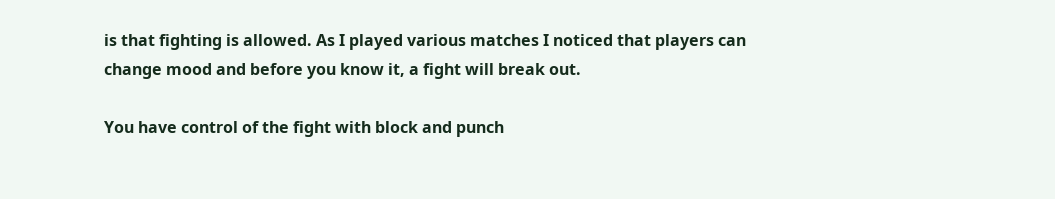is that fighting is allowed. As I played various matches I noticed that players can change mood and before you know it, a fight will break out.

You have control of the fight with block and punch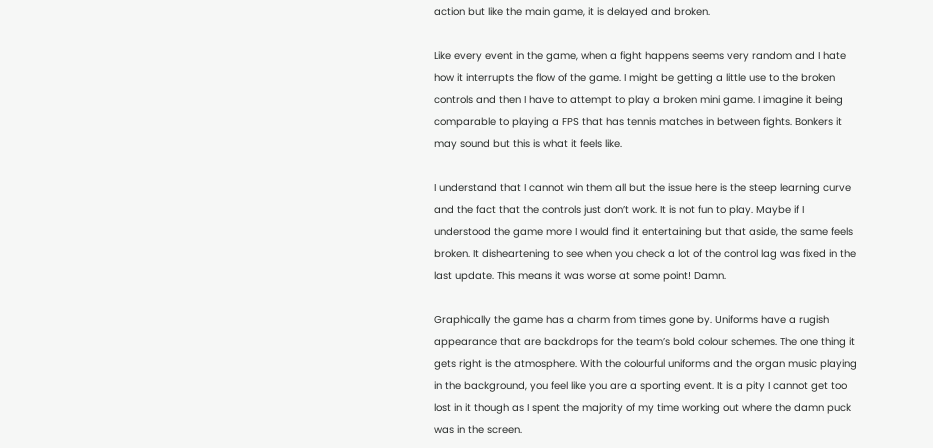action but like the main game, it is delayed and broken.

Like every event in the game, when a fight happens seems very random and I hate how it interrupts the flow of the game. I might be getting a little use to the broken controls and then I have to attempt to play a broken mini game. I imagine it being comparable to playing a FPS that has tennis matches in between fights. Bonkers it may sound but this is what it feels like.

I understand that I cannot win them all but the issue here is the steep learning curve and the fact that the controls just don’t work. It is not fun to play. Maybe if I understood the game more I would find it entertaining but that aside, the same feels broken. It disheartening to see when you check a lot of the control lag was fixed in the last update. This means it was worse at some point! Damn.

Graphically the game has a charm from times gone by. Uniforms have a rugish appearance that are backdrops for the team’s bold colour schemes. The one thing it gets right is the atmosphere. With the colourful uniforms and the organ music playing in the background, you feel like you are a sporting event. It is a pity I cannot get too lost in it though as I spent the majority of my time working out where the damn puck was in the screen.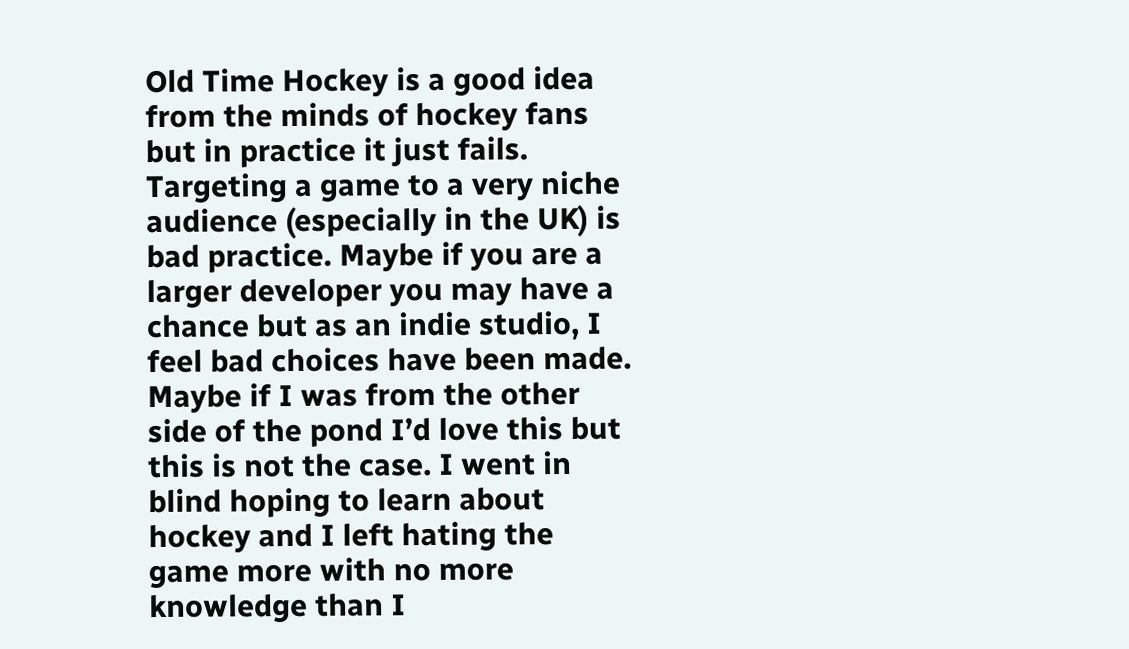Old Time Hockey is a good idea from the minds of hockey fans but in practice it just fails. Targeting a game to a very niche audience (especially in the UK) is bad practice. Maybe if you are a larger developer you may have a chance but as an indie studio, I feel bad choices have been made. Maybe if I was from the other side of the pond I’d love this but this is not the case. I went in blind hoping to learn about hockey and I left hating the game more with no more knowledge than I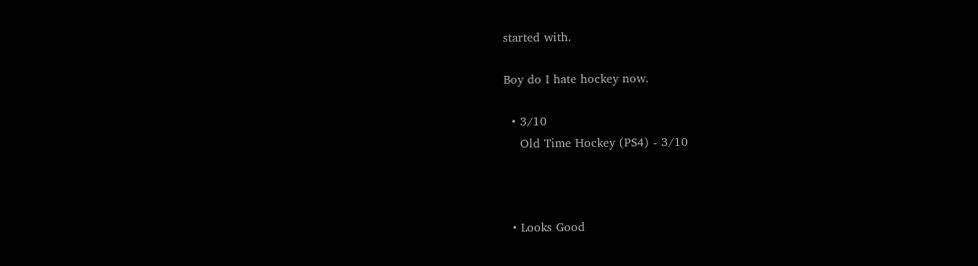started with.

Boy do I hate hockey now.

  • 3/10
    Old Time Hockey (PS4) - 3/10



  • Looks Good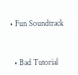• Fun Soundtrack


  • Bad Tutorial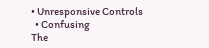• Unresponsive Controls
  • Confusing
The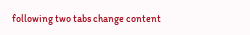following two tabs change content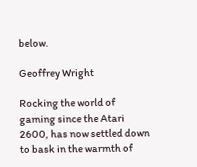below.

Geoffrey Wright

Rocking the world of gaming since the Atari 2600, has now settled down to bask in the warmth of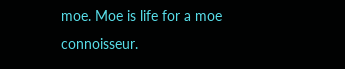moe. Moe is life for a moe connoisseur.